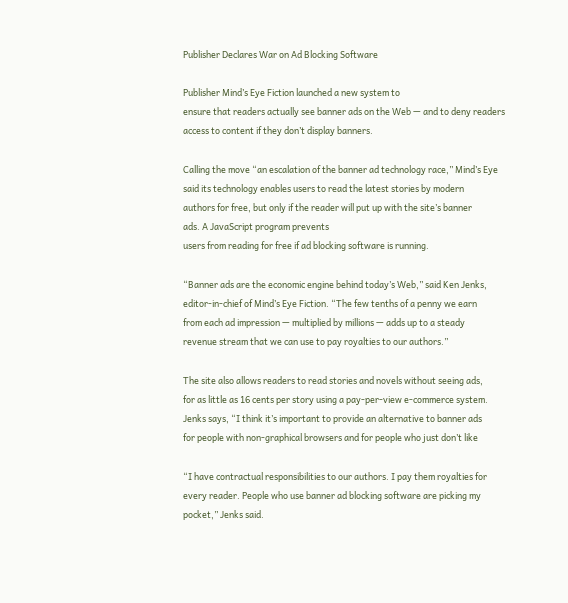Publisher Declares War on Ad Blocking Software

Publisher Mind’s Eye Fiction launched a new system to
ensure that readers actually see banner ads on the Web — and to deny readers
access to content if they don’t display banners.

Calling the move “an escalation of the banner ad technology race,” Mind’s Eye
said its technology enables users to read the latest stories by modern
authors for free, but only if the reader will put up with the site’s banner
ads. A JavaScript program prevents
users from reading for free if ad blocking software is running.

“Banner ads are the economic engine behind today’s Web,” said Ken Jenks,
editor-in-chief of Mind’s Eye Fiction. “The few tenths of a penny we earn
from each ad impression — multiplied by millions — adds up to a steady
revenue stream that we can use to pay royalties to our authors.”

The site also allows readers to read stories and novels without seeing ads,
for as little as 16 cents per story using a pay-per-view e-commerce system.
Jenks says, “I think it’s important to provide an alternative to banner ads
for people with non-graphical browsers and for people who just don’t like

“I have contractual responsibilities to our authors. I pay them royalties for
every reader. People who use banner ad blocking software are picking my
pocket,” Jenks said.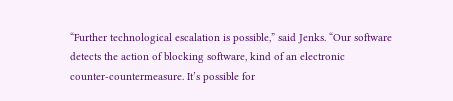“Further technological escalation is possible,” said Jenks. “Our software
detects the action of blocking software, kind of an electronic
counter-countermeasure. It’s possible for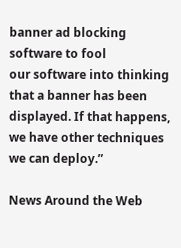banner ad blocking software to fool
our software into thinking that a banner has been displayed. If that happens,
we have other techniques we can deploy.”

News Around the Web